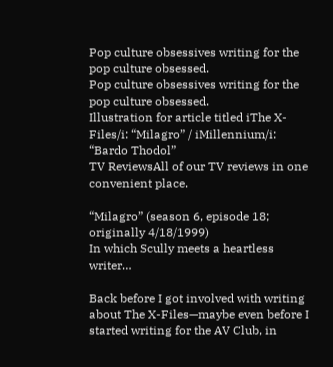Pop culture obsessives writing for the pop culture obsessed.
Pop culture obsessives writing for the pop culture obsessed.
Illustration for article titled iThe X-Files/i: “Milagro” / iMillennium/i: “Bardo Thodol”
TV ReviewsAll of our TV reviews in one convenient place.

“Milagro” (season 6, episode 18; originally 4/18/1999)
In which Scully meets a heartless writer…

Back before I got involved with writing about The X-Files—maybe even before I started writing for the AV Club, in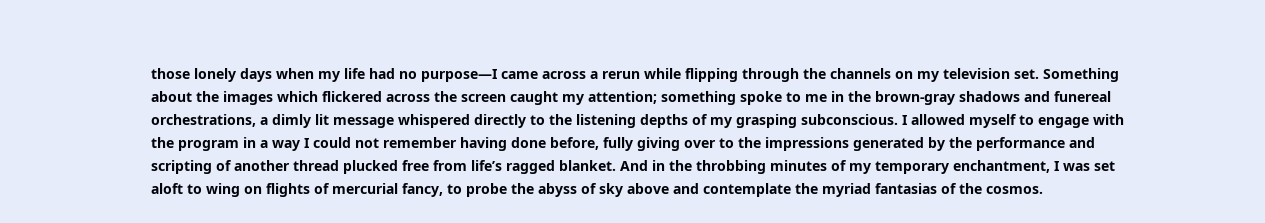those lonely days when my life had no purpose—I came across a rerun while flipping through the channels on my television set. Something about the images which flickered across the screen caught my attention; something spoke to me in the brown-gray shadows and funereal orchestrations, a dimly lit message whispered directly to the listening depths of my grasping subconscious. I allowed myself to engage with the program in a way I could not remember having done before, fully giving over to the impressions generated by the performance and scripting of another thread plucked free from life’s ragged blanket. And in the throbbing minutes of my temporary enchantment, I was set aloft to wing on flights of mercurial fancy, to probe the abyss of sky above and contemplate the myriad fantasias of the cosmos.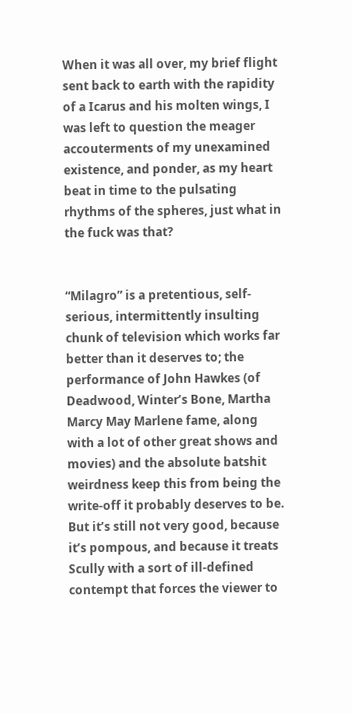When it was all over, my brief flight sent back to earth with the rapidity of a Icarus and his molten wings, I was left to question the meager accouterments of my unexamined existence, and ponder, as my heart beat in time to the pulsating rhythms of the spheres, just what in the fuck was that?


“Milagro” is a pretentious, self-serious, intermittently insulting chunk of television which works far better than it deserves to; the performance of John Hawkes (of Deadwood, Winter’s Bone, Martha Marcy May Marlene fame, along with a lot of other great shows and movies) and the absolute batshit weirdness keep this from being the write-off it probably deserves to be. But it’s still not very good, because it’s pompous, and because it treats Scully with a sort of ill-defined contempt that forces the viewer to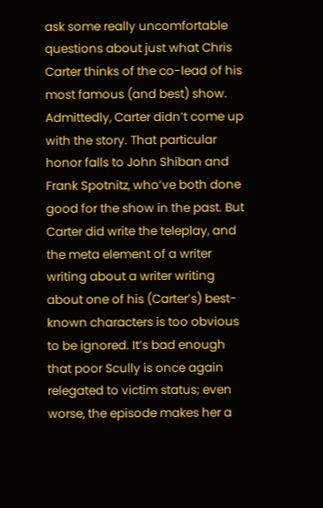ask some really uncomfortable questions about just what Chris Carter thinks of the co-lead of his most famous (and best) show. Admittedly, Carter didn’t come up with the story. That particular honor falls to John Shiban and Frank Spotnitz, who’ve both done good for the show in the past. But Carter did write the teleplay, and the meta element of a writer writing about a writer writing about one of his (Carter’s) best-known characters is too obvious to be ignored. It’s bad enough that poor Scully is once again relegated to victim status; even worse, the episode makes her a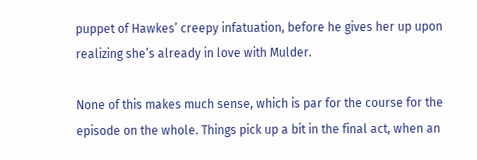puppet of Hawkes’ creepy infatuation, before he gives her up upon realizing she’s already in love with Mulder.

None of this makes much sense, which is par for the course for the episode on the whole. Things pick up a bit in the final act, when an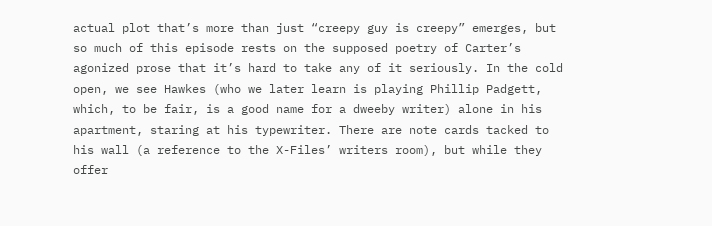actual plot that’s more than just “creepy guy is creepy” emerges, but so much of this episode rests on the supposed poetry of Carter’s agonized prose that it’s hard to take any of it seriously. In the cold open, we see Hawkes (who we later learn is playing Phillip Padgett, which, to be fair, is a good name for a dweeby writer) alone in his apartment, staring at his typewriter. There are note cards tacked to his wall (a reference to the X-Files’ writers room), but while they offer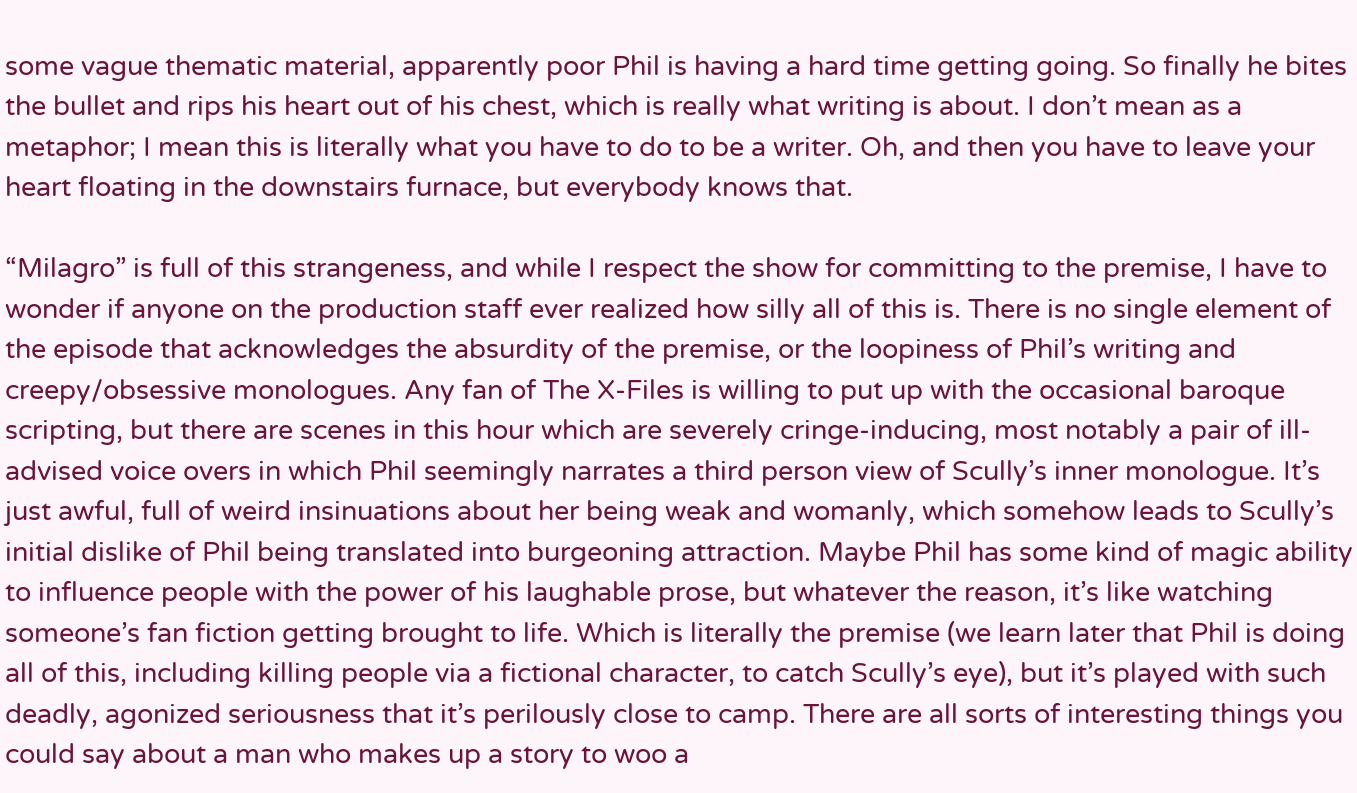some vague thematic material, apparently poor Phil is having a hard time getting going. So finally he bites the bullet and rips his heart out of his chest, which is really what writing is about. I don’t mean as a metaphor; I mean this is literally what you have to do to be a writer. Oh, and then you have to leave your heart floating in the downstairs furnace, but everybody knows that.

“Milagro” is full of this strangeness, and while I respect the show for committing to the premise, I have to wonder if anyone on the production staff ever realized how silly all of this is. There is no single element of the episode that acknowledges the absurdity of the premise, or the loopiness of Phil’s writing and creepy/obsessive monologues. Any fan of The X-Files is willing to put up with the occasional baroque scripting, but there are scenes in this hour which are severely cringe-inducing, most notably a pair of ill-advised voice overs in which Phil seemingly narrates a third person view of Scully’s inner monologue. It’s just awful, full of weird insinuations about her being weak and womanly, which somehow leads to Scully’s initial dislike of Phil being translated into burgeoning attraction. Maybe Phil has some kind of magic ability to influence people with the power of his laughable prose, but whatever the reason, it’s like watching someone’s fan fiction getting brought to life. Which is literally the premise (we learn later that Phil is doing all of this, including killing people via a fictional character, to catch Scully’s eye), but it’s played with such deadly, agonized seriousness that it’s perilously close to camp. There are all sorts of interesting things you could say about a man who makes up a story to woo a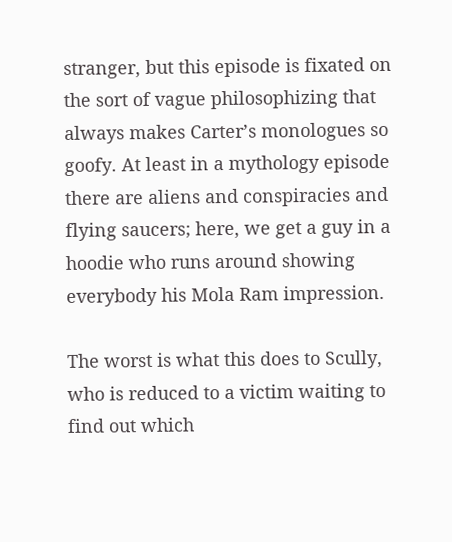stranger, but this episode is fixated on the sort of vague philosophizing that always makes Carter’s monologues so goofy. At least in a mythology episode there are aliens and conspiracies and flying saucers; here, we get a guy in a hoodie who runs around showing everybody his Mola Ram impression.

The worst is what this does to Scully, who is reduced to a victim waiting to find out which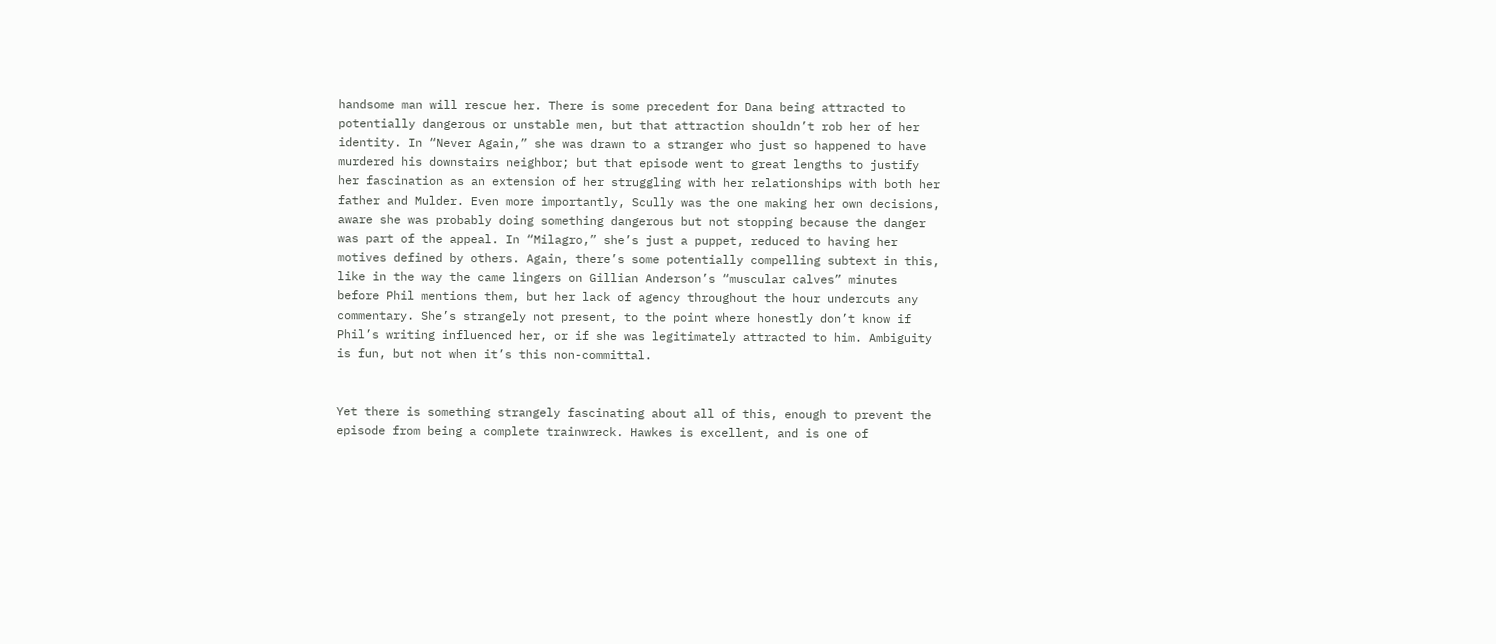handsome man will rescue her. There is some precedent for Dana being attracted to potentially dangerous or unstable men, but that attraction shouldn’t rob her of her identity. In “Never Again,” she was drawn to a stranger who just so happened to have murdered his downstairs neighbor; but that episode went to great lengths to justify her fascination as an extension of her struggling with her relationships with both her father and Mulder. Even more importantly, Scully was the one making her own decisions, aware she was probably doing something dangerous but not stopping because the danger was part of the appeal. In “Milagro,” she’s just a puppet, reduced to having her motives defined by others. Again, there’s some potentially compelling subtext in this, like in the way the came lingers on Gillian Anderson’s “muscular calves” minutes before Phil mentions them, but her lack of agency throughout the hour undercuts any commentary. She’s strangely not present, to the point where honestly don’t know if Phil’s writing influenced her, or if she was legitimately attracted to him. Ambiguity is fun, but not when it’s this non-committal.


Yet there is something strangely fascinating about all of this, enough to prevent the episode from being a complete trainwreck. Hawkes is excellent, and is one of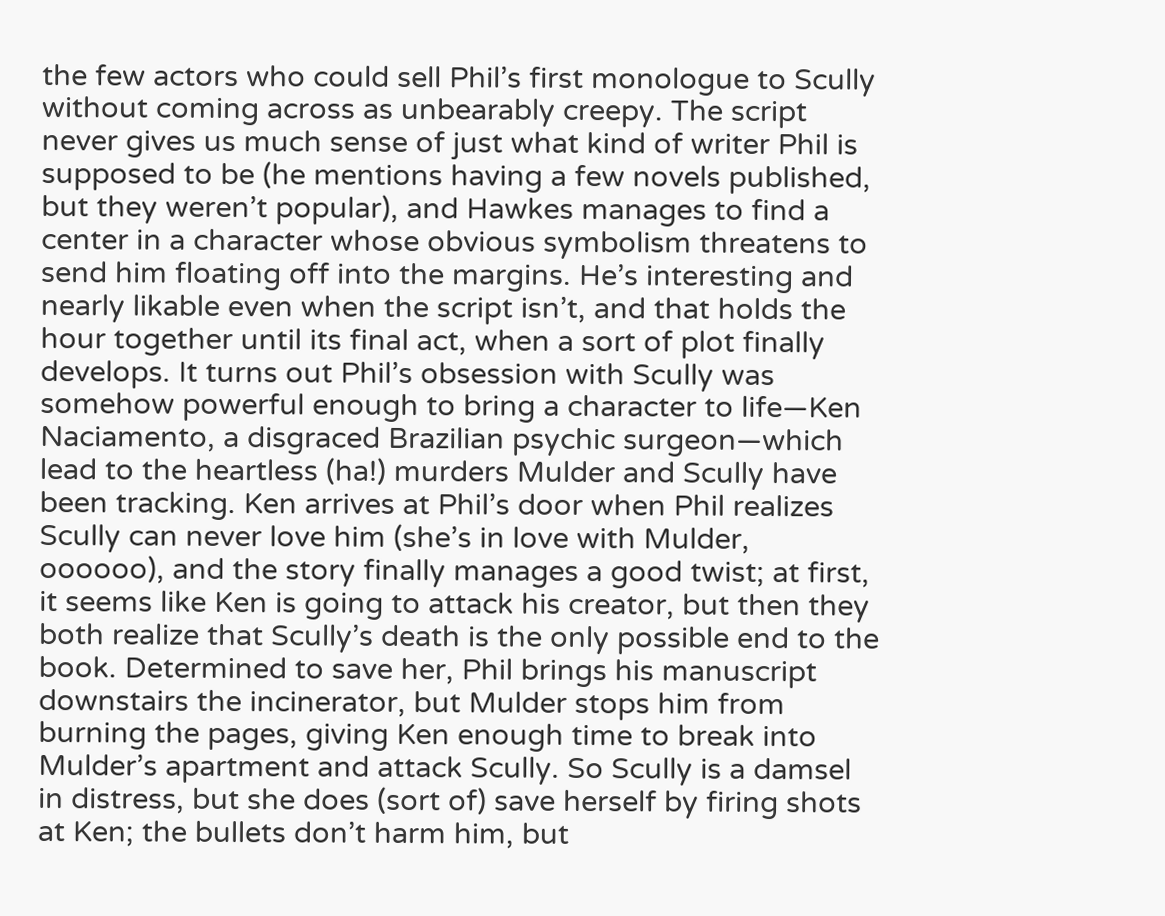the few actors who could sell Phil’s first monologue to Scully without coming across as unbearably creepy. The script never gives us much sense of just what kind of writer Phil is supposed to be (he mentions having a few novels published, but they weren’t popular), and Hawkes manages to find a center in a character whose obvious symbolism threatens to send him floating off into the margins. He’s interesting and nearly likable even when the script isn’t, and that holds the hour together until its final act, when a sort of plot finally develops. It turns out Phil’s obsession with Scully was somehow powerful enough to bring a character to life—Ken Naciamento, a disgraced Brazilian psychic surgeon—which lead to the heartless (ha!) murders Mulder and Scully have been tracking. Ken arrives at Phil’s door when Phil realizes Scully can never love him (she’s in love with Mulder, oooooo), and the story finally manages a good twist; at first, it seems like Ken is going to attack his creator, but then they both realize that Scully’s death is the only possible end to the book. Determined to save her, Phil brings his manuscript downstairs the incinerator, but Mulder stops him from burning the pages, giving Ken enough time to break into Mulder’s apartment and attack Scully. So Scully is a damsel in distress, but she does (sort of) save herself by firing shots at Ken; the bullets don’t harm him, but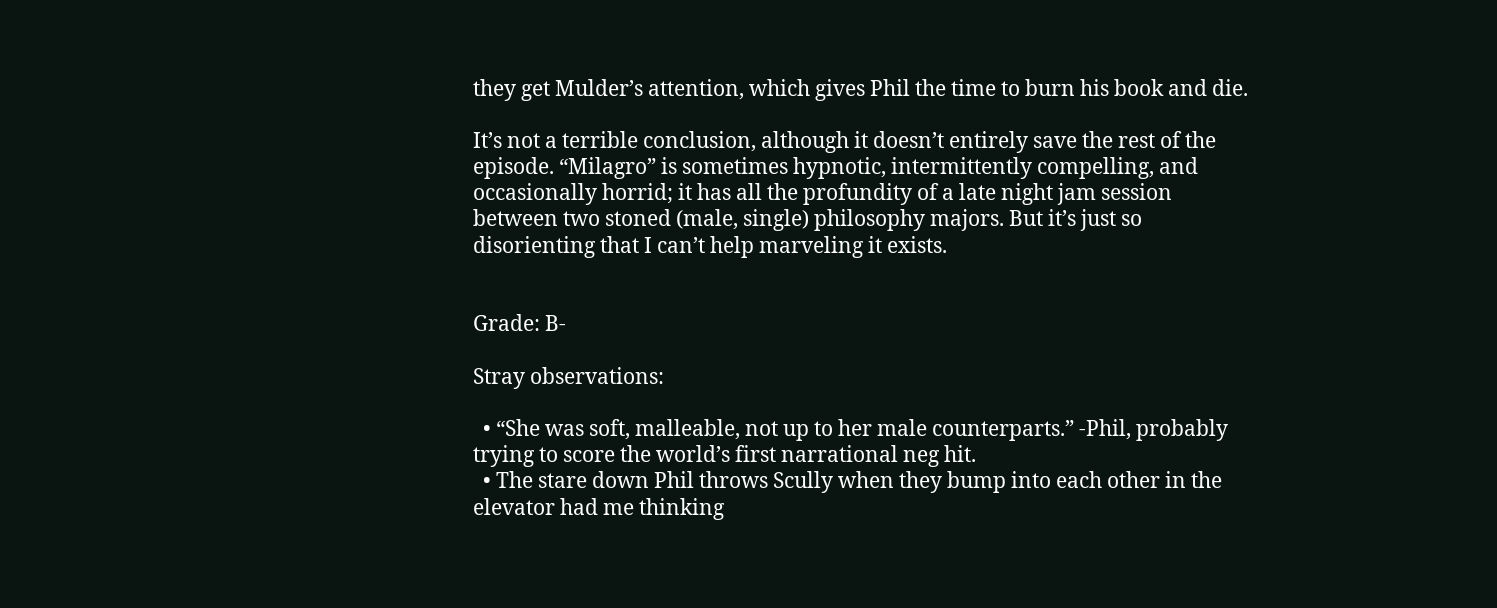they get Mulder’s attention, which gives Phil the time to burn his book and die.

It’s not a terrible conclusion, although it doesn’t entirely save the rest of the episode. “Milagro” is sometimes hypnotic, intermittently compelling, and occasionally horrid; it has all the profundity of a late night jam session between two stoned (male, single) philosophy majors. But it’s just so disorienting that I can’t help marveling it exists.


Grade: B-

Stray observations:

  • “She was soft, malleable, not up to her male counterparts.” -Phil, probably trying to score the world’s first narrational neg hit.
  • The stare down Phil throws Scully when they bump into each other in the elevator had me thinking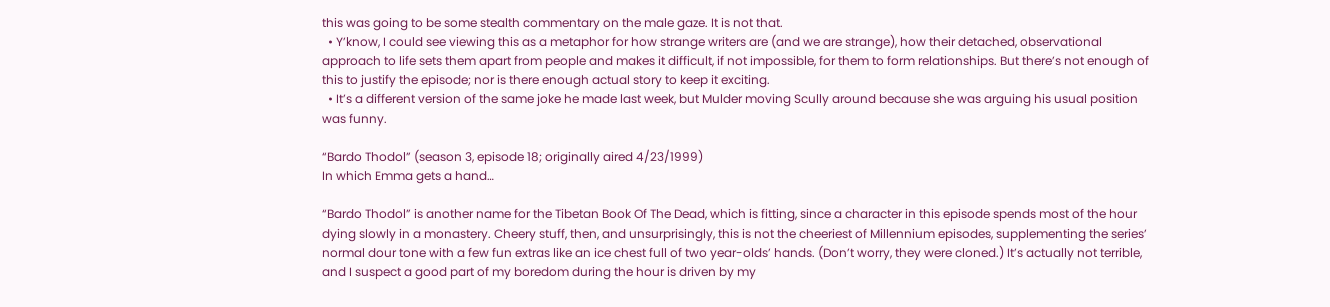this was going to be some stealth commentary on the male gaze. It is not that.
  • Y’know, I could see viewing this as a metaphor for how strange writers are (and we are strange), how their detached, observational approach to life sets them apart from people and makes it difficult, if not impossible, for them to form relationships. But there’s not enough of this to justify the episode; nor is there enough actual story to keep it exciting.
  • It’s a different version of the same joke he made last week, but Mulder moving Scully around because she was arguing his usual position was funny.

“Bardo Thodol” (season 3, episode 18; originally aired 4/23/1999)
In which Emma gets a hand…

“Bardo Thodol” is another name for the Tibetan Book Of The Dead, which is fitting, since a character in this episode spends most of the hour dying slowly in a monastery. Cheery stuff, then, and unsurprisingly, this is not the cheeriest of Millennium episodes, supplementing the series’ normal dour tone with a few fun extras like an ice chest full of two year-olds’ hands. (Don’t worry, they were cloned.) It’s actually not terrible, and I suspect a good part of my boredom during the hour is driven by my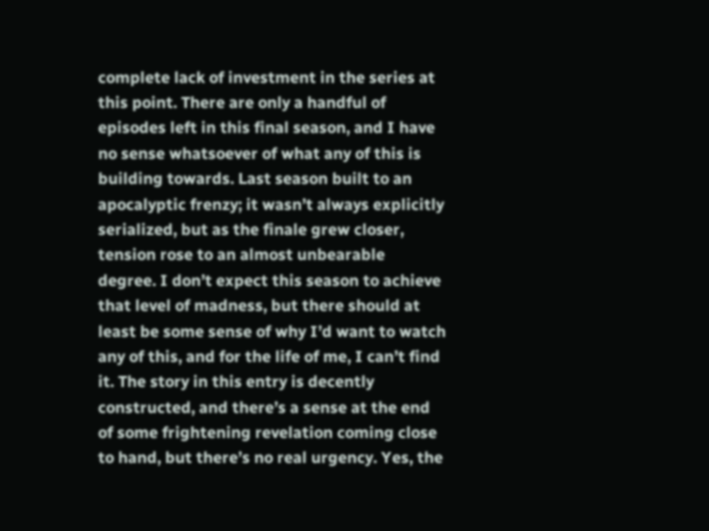complete lack of investment in the series at this point. There are only a handful of episodes left in this final season, and I have no sense whatsoever of what any of this is building towards. Last season built to an apocalyptic frenzy; it wasn’t always explicitly serialized, but as the finale grew closer, tension rose to an almost unbearable degree. I don’t expect this season to achieve that level of madness, but there should at least be some sense of why I’d want to watch any of this, and for the life of me, I can’t find it. The story in this entry is decently constructed, and there’s a sense at the end of some frightening revelation coming close to hand, but there’s no real urgency. Yes, the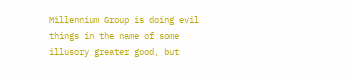Millennium Group is doing evil things in the name of some illusory greater good, but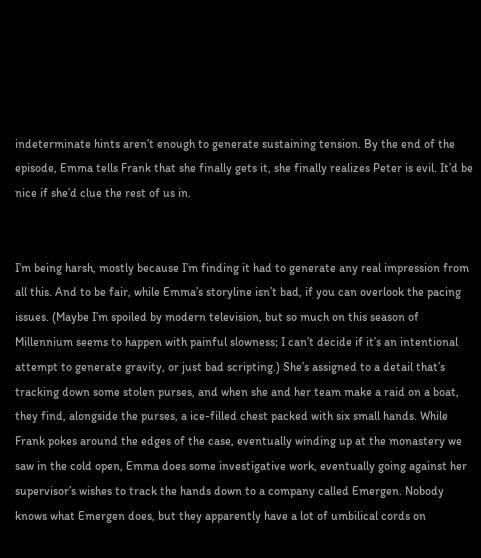indeterminate hints aren’t enough to generate sustaining tension. By the end of the episode, Emma tells Frank that she finally gets it, she finally realizes Peter is evil. It’d be nice if she’d clue the rest of us in.


I’m being harsh, mostly because I’m finding it had to generate any real impression from all this. And to be fair, while Emma’s storyline isn’t bad, if you can overlook the pacing issues. (Maybe I’m spoiled by modern television, but so much on this season of Millennium seems to happen with painful slowness; I can’t decide if it’s an intentional attempt to generate gravity, or just bad scripting.) She’s assigned to a detail that’s tracking down some stolen purses, and when she and her team make a raid on a boat, they find, alongside the purses, a ice-filled chest packed with six small hands. While Frank pokes around the edges of the case, eventually winding up at the monastery we saw in the cold open, Emma does some investigative work, eventually going against her supervisor’s wishes to track the hands down to a company called Emergen. Nobody knows what Emergen does, but they apparently have a lot of umbilical cords on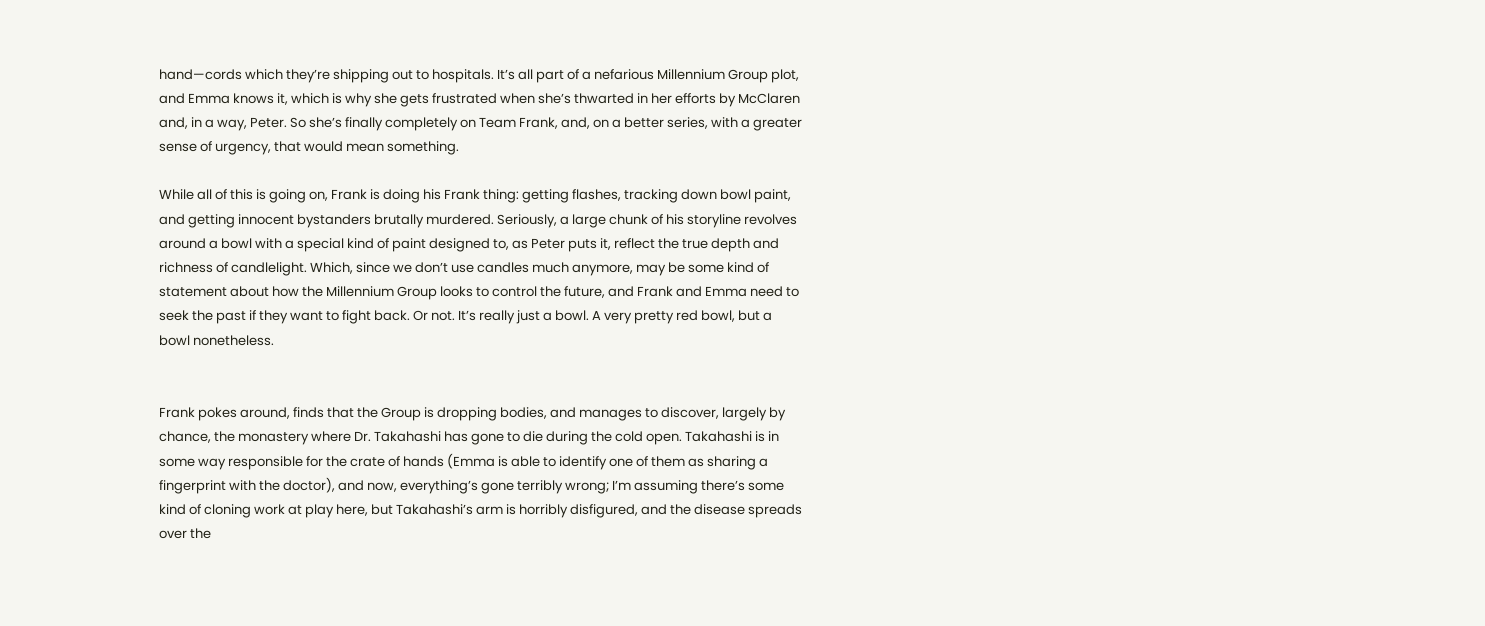hand—cords which they’re shipping out to hospitals. It’s all part of a nefarious Millennium Group plot, and Emma knows it, which is why she gets frustrated when she’s thwarted in her efforts by McClaren and, in a way, Peter. So she’s finally completely on Team Frank, and, on a better series, with a greater sense of urgency, that would mean something.

While all of this is going on, Frank is doing his Frank thing: getting flashes, tracking down bowl paint, and getting innocent bystanders brutally murdered. Seriously, a large chunk of his storyline revolves around a bowl with a special kind of paint designed to, as Peter puts it, reflect the true depth and richness of candlelight. Which, since we don’t use candles much anymore, may be some kind of statement about how the Millennium Group looks to control the future, and Frank and Emma need to seek the past if they want to fight back. Or not. It’s really just a bowl. A very pretty red bowl, but a bowl nonetheless.


Frank pokes around, finds that the Group is dropping bodies, and manages to discover, largely by chance, the monastery where Dr. Takahashi has gone to die during the cold open. Takahashi is in some way responsible for the crate of hands (Emma is able to identify one of them as sharing a fingerprint with the doctor), and now, everything’s gone terribly wrong; I’m assuming there’s some kind of cloning work at play here, but Takahashi’s arm is horribly disfigured, and the disease spreads over the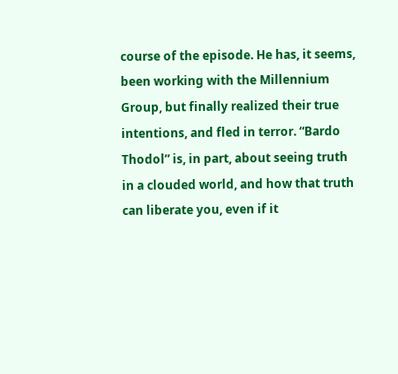course of the episode. He has, it seems, been working with the Millennium Group, but finally realized their true intentions, and fled in terror. “Bardo Thodol” is, in part, about seeing truth in a clouded world, and how that truth can liberate you, even if it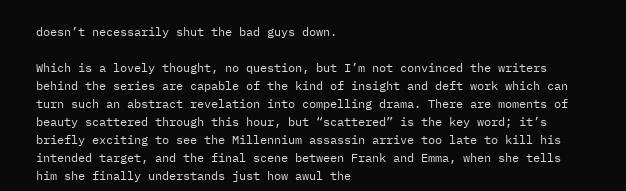doesn’t necessarily shut the bad guys down.

Which is a lovely thought, no question, but I’m not convinced the writers behind the series are capable of the kind of insight and deft work which can turn such an abstract revelation into compelling drama. There are moments of beauty scattered through this hour, but “scattered” is the key word; it’s briefly exciting to see the Millennium assassin arrive too late to kill his intended target, and the final scene between Frank and Emma, when she tells him she finally understands just how awul the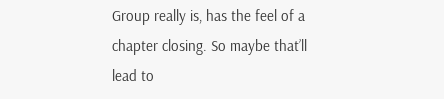Group really is, has the feel of a chapter closing. So maybe that’ll lead to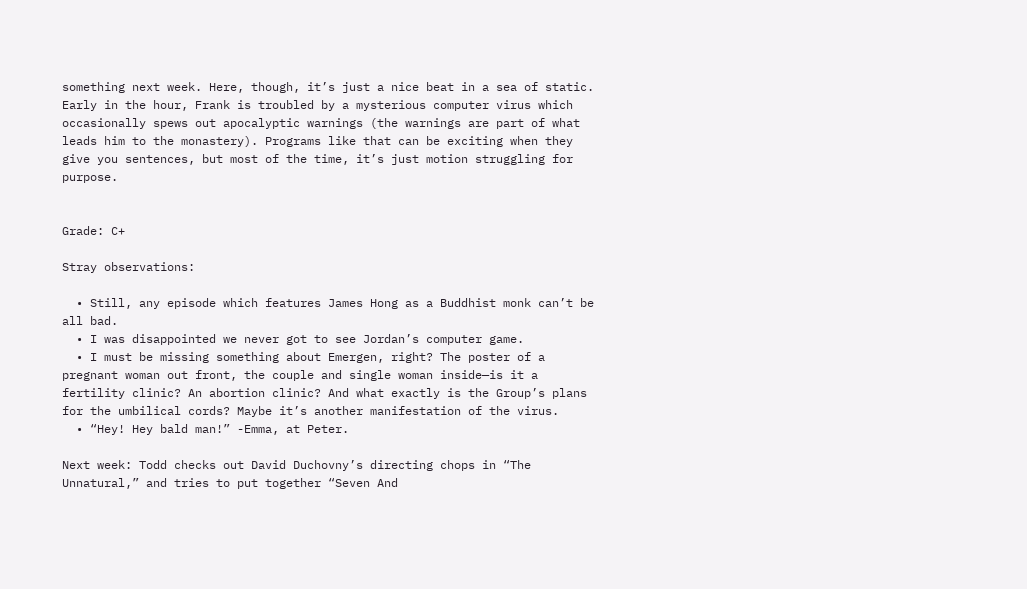something next week. Here, though, it’s just a nice beat in a sea of static. Early in the hour, Frank is troubled by a mysterious computer virus which occasionally spews out apocalyptic warnings (the warnings are part of what leads him to the monastery). Programs like that can be exciting when they give you sentences, but most of the time, it’s just motion struggling for purpose.


Grade: C+

Stray observations:

  • Still, any episode which features James Hong as a Buddhist monk can’t be all bad.
  • I was disappointed we never got to see Jordan’s computer game.
  • I must be missing something about Emergen, right? The poster of a pregnant woman out front, the couple and single woman inside—is it a fertility clinic? An abortion clinic? And what exactly is the Group’s plans for the umbilical cords? Maybe it’s another manifestation of the virus.
  • “Hey! Hey bald man!” -Emma, at Peter.

Next week: Todd checks out David Duchovny’s directing chops in “The Unnatural,” and tries to put together “Seven And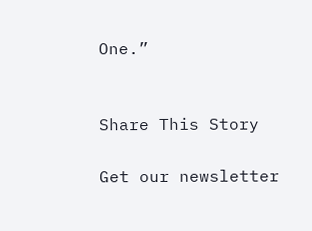One.”


Share This Story

Get our newsletter